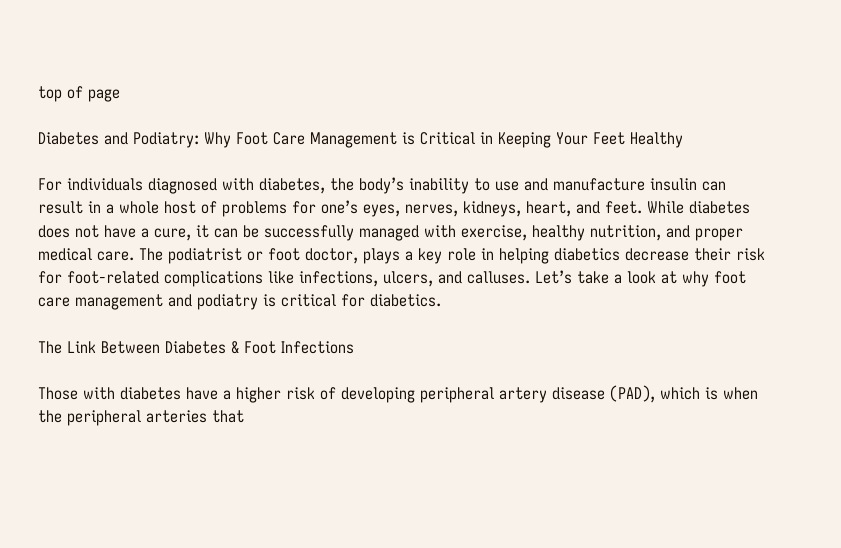top of page

Diabetes and Podiatry: Why Foot Care Management is Critical in Keeping Your Feet Healthy

For individuals diagnosed with diabetes, the body’s inability to use and manufacture insulin can result in a whole host of problems for one’s eyes, nerves, kidneys, heart, and feet. While diabetes does not have a cure, it can be successfully managed with exercise, healthy nutrition, and proper medical care. The podiatrist or foot doctor, plays a key role in helping diabetics decrease their risk for foot-related complications like infections, ulcers, and calluses. Let’s take a look at why foot care management and podiatry is critical for diabetics.

The Link Between Diabetes & Foot Infections

Those with diabetes have a higher risk of developing peripheral artery disease (PAD), which is when the peripheral arteries that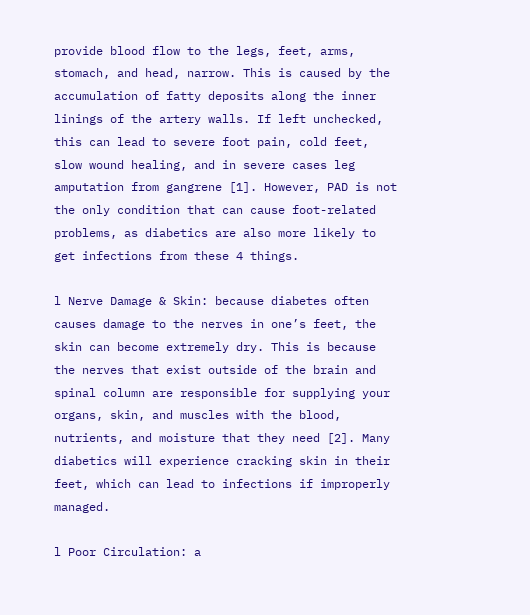provide blood flow to the legs, feet, arms, stomach, and head, narrow. This is caused by the accumulation of fatty deposits along the inner linings of the artery walls. If left unchecked, this can lead to severe foot pain, cold feet, slow wound healing, and in severe cases leg amputation from gangrene [1]. However, PAD is not the only condition that can cause foot-related problems, as diabetics are also more likely to get infections from these 4 things.

l Nerve Damage & Skin: because diabetes often causes damage to the nerves in one’s feet, the skin can become extremely dry. This is because the nerves that exist outside of the brain and spinal column are responsible for supplying your organs, skin, and muscles with the blood, nutrients, and moisture that they need [2]. Many diabetics will experience cracking skin in their feet, which can lead to infections if improperly managed.

l Poor Circulation: a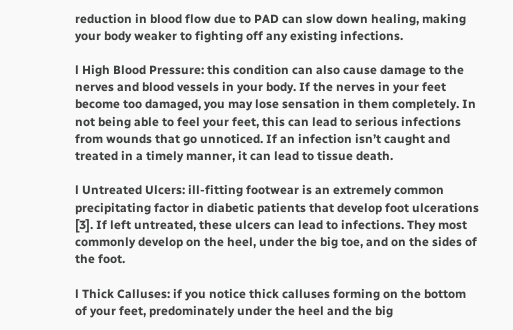reduction in blood flow due to PAD can slow down healing, making your body weaker to fighting off any existing infections.

l High Blood Pressure: this condition can also cause damage to the nerves and blood vessels in your body. If the nerves in your feet become too damaged, you may lose sensation in them completely. In not being able to feel your feet, this can lead to serious infections from wounds that go unnoticed. If an infection isn’t caught and treated in a timely manner, it can lead to tissue death.

l Untreated Ulcers: ill-fitting footwear is an extremely common precipitating factor in diabetic patients that develop foot ulcerations [3]. If left untreated, these ulcers can lead to infections. They most commonly develop on the heel, under the big toe, and on the sides of the foot.

l Thick Calluses: if you notice thick calluses forming on the bottom of your feet, predominately under the heel and the big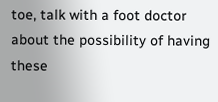toe, talk with a foot doctor about the possibility of having these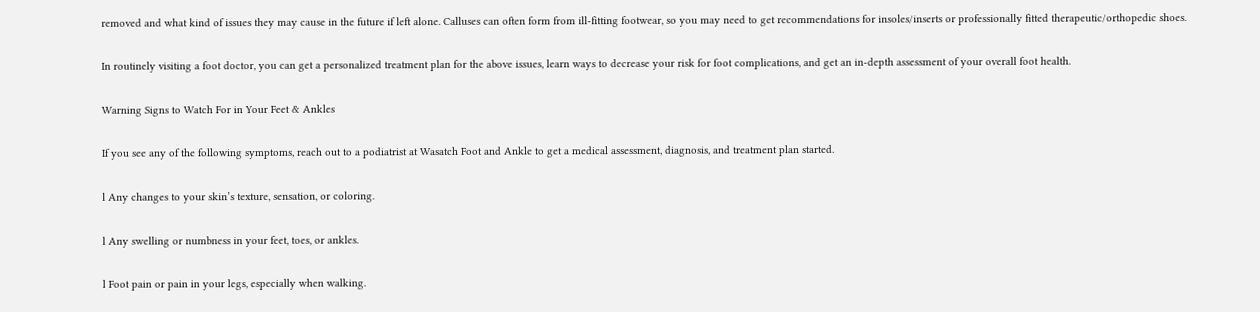removed and what kind of issues they may cause in the future if left alone. Calluses can often form from ill-fitting footwear, so you may need to get recommendations for insoles/inserts or professionally fitted therapeutic/orthopedic shoes.

In routinely visiting a foot doctor, you can get a personalized treatment plan for the above issues, learn ways to decrease your risk for foot complications, and get an in-depth assessment of your overall foot health.

Warning Signs to Watch For in Your Feet & Ankles

If you see any of the following symptoms, reach out to a podiatrist at Wasatch Foot and Ankle to get a medical assessment, diagnosis, and treatment plan started.

l Any changes to your skin’s texture, sensation, or coloring.

l Any swelling or numbness in your feet, toes, or ankles.

l Foot pain or pain in your legs, especially when walking.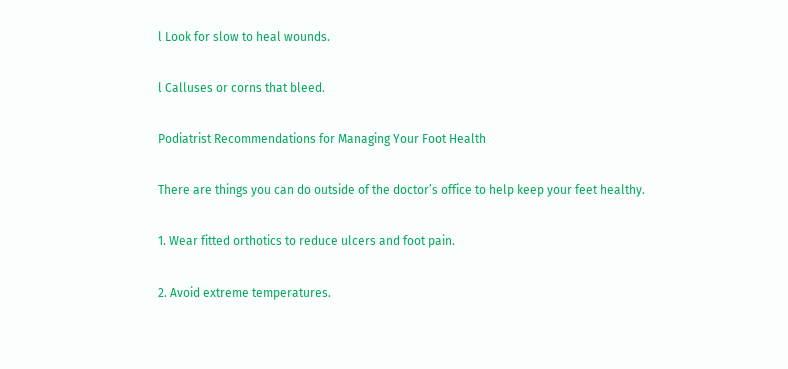l Look for slow to heal wounds.

l Calluses or corns that bleed.

Podiatrist Recommendations for Managing Your Foot Health

There are things you can do outside of the doctor’s office to help keep your feet healthy.

1. Wear fitted orthotics to reduce ulcers and foot pain.

2. Avoid extreme temperatures.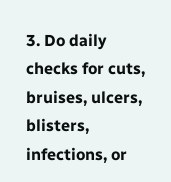3. Do daily checks for cuts, bruises, ulcers, blisters, infections, or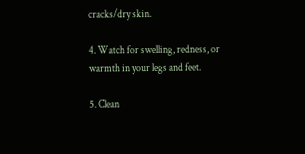cracks/dry skin.

4. Watch for swelling, redness, or warmth in your legs and feet.

5. Clean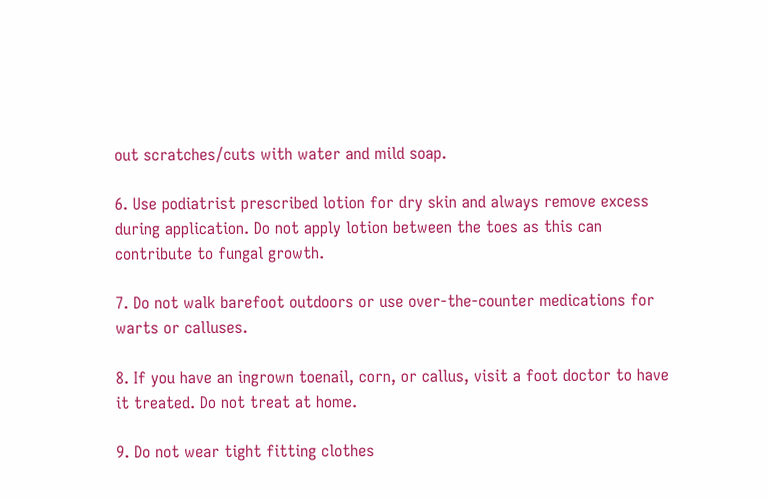out scratches/cuts with water and mild soap.

6. Use podiatrist prescribed lotion for dry skin and always remove excess during application. Do not apply lotion between the toes as this can contribute to fungal growth.

7. Do not walk barefoot outdoors or use over-the-counter medications for warts or calluses.

8. If you have an ingrown toenail, corn, or callus, visit a foot doctor to have it treated. Do not treat at home.

9. Do not wear tight fitting clothes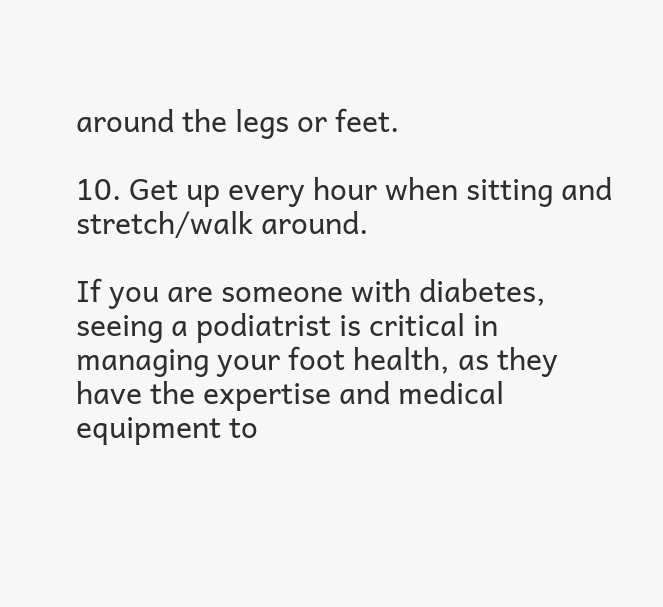around the legs or feet.

10. Get up every hour when sitting and stretch/walk around.

If you are someone with diabetes, seeing a podiatrist is critical in managing your foot health, as they have the expertise and medical equipment to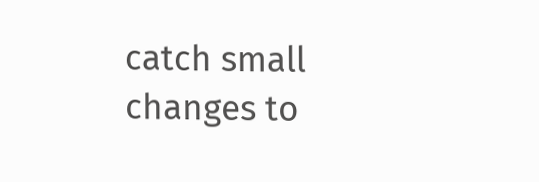catch small changes to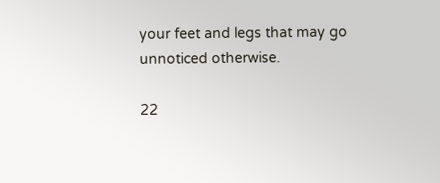your feet and legs that may go unnoticed otherwise.

22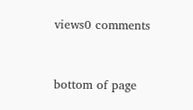views0 comments


bottom of page